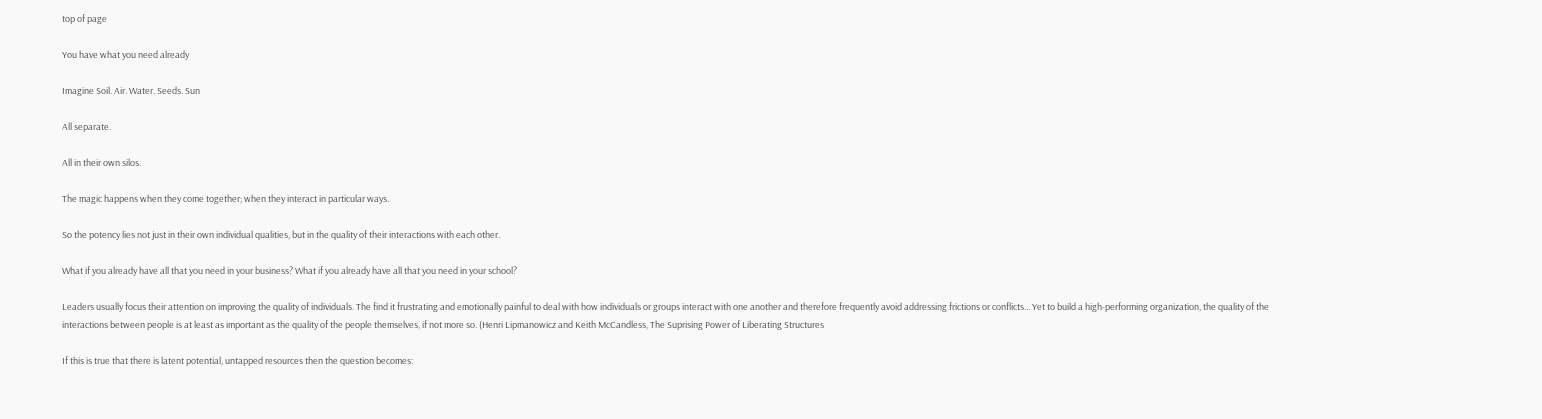top of page

You have what you need already

Imagine Soil. Air. Water. Seeds. Sun

All separate.

All in their own silos.

The magic happens when they come together; when they interact in particular ways.

So the potency lies not just in their own individual qualities, but in the quality of their interactions with each other.

What if you already have all that you need in your business? What if you already have all that you need in your school?

Leaders usually focus their attention on improving the quality of individuals. The find it frustrating and emotionally painful to deal with how individuals or groups interact with one another and therefore frequently avoid addressing frictions or conflicts... Yet to build a high-performing organization, the quality of the interactions between people is at least as important as the quality of the people themselves, if not more so. (Henri Lipmanowicz and Keith McCandless, The Suprising Power of Liberating Structures

If this is true that there is latent potential, untapped resources then the question becomes: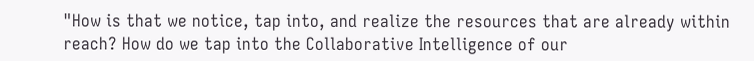"How is that we notice, tap into, and realize the resources that are already within reach? How do we tap into the Collaborative Intelligence of our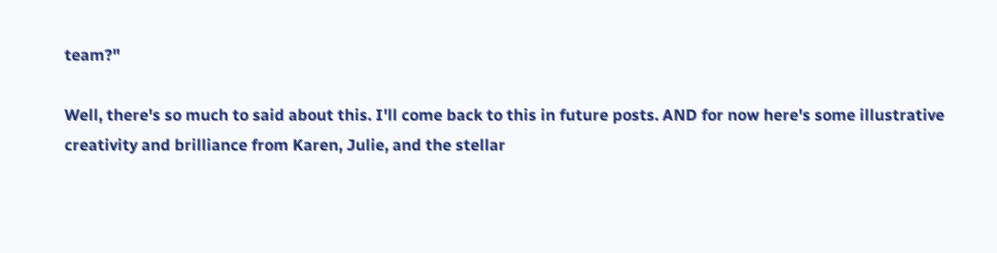team?"

Well, there's so much to said about this. I'll come back to this in future posts. AND for now here's some illustrative creativity and brilliance from Karen, Julie, and the stellar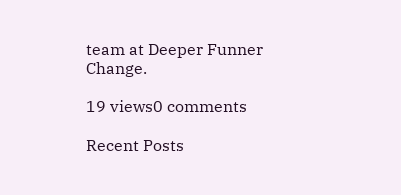team at Deeper Funner Change.

19 views0 comments

Recent Posts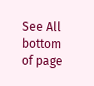See All
bottom of page